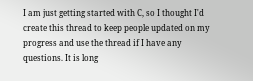I am just getting started with C, so I thought I'd create this thread to keep people updated on my progress and use the thread if I have any questions. It is long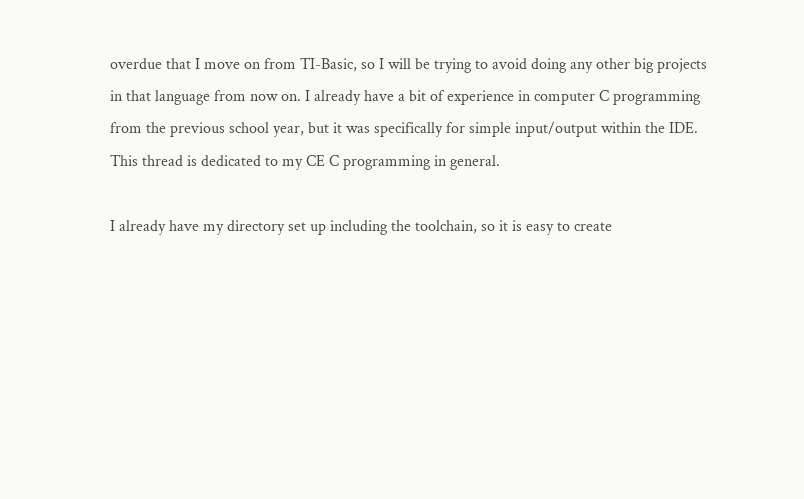overdue that I move on from TI-Basic, so I will be trying to avoid doing any other big projects in that language from now on. I already have a bit of experience in computer C programming from the previous school year, but it was specifically for simple input/output within the IDE. This thread is dedicated to my CE C programming in general.

I already have my directory set up including the toolchain, so it is easy to create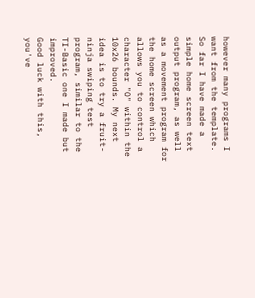however many programs I want from the template. So far I have made a simple home screen text output program, as well as a movement program for the home screen which allows you to control a character "O" within the 10x26 bounds. My next idea is to try a fruit-ninja swiping test program, similar to the TI-Basic one I made but improved.
Good luck with this, you've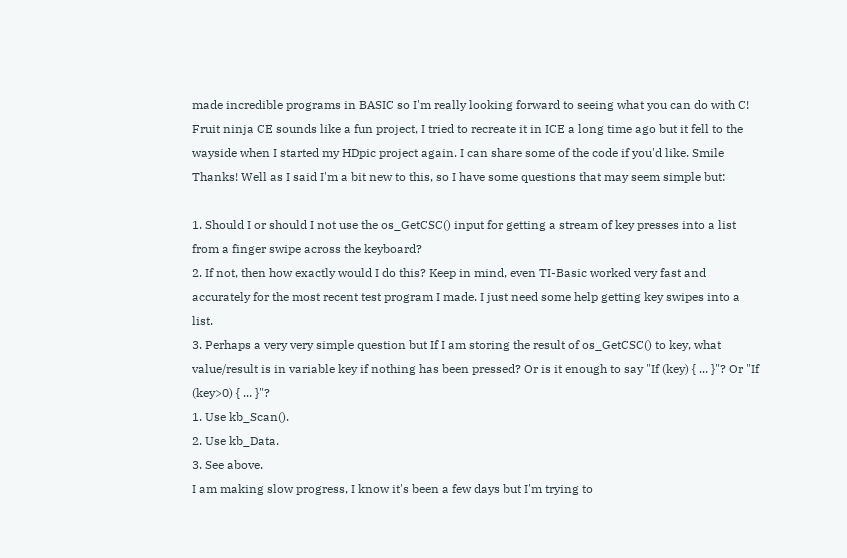made incredible programs in BASIC so I'm really looking forward to seeing what you can do with C!
Fruit ninja CE sounds like a fun project, I tried to recreate it in ICE a long time ago but it fell to the wayside when I started my HDpic project again. I can share some of the code if you'd like. Smile
Thanks! Well as I said I'm a bit new to this, so I have some questions that may seem simple but:

1. Should I or should I not use the os_GetCSC() input for getting a stream of key presses into a list from a finger swipe across the keyboard?
2. If not, then how exactly would I do this? Keep in mind, even TI-Basic worked very fast and accurately for the most recent test program I made. I just need some help getting key swipes into a list.
3. Perhaps a very very simple question but If I am storing the result of os_GetCSC() to key, what value/result is in variable key if nothing has been pressed? Or is it enough to say "If (key) { ... }"? Or "If (key>0) { ... }"?
1. Use kb_Scan().
2. Use kb_Data.
3. See above.
I am making slow progress, I know it's been a few days but I'm trying to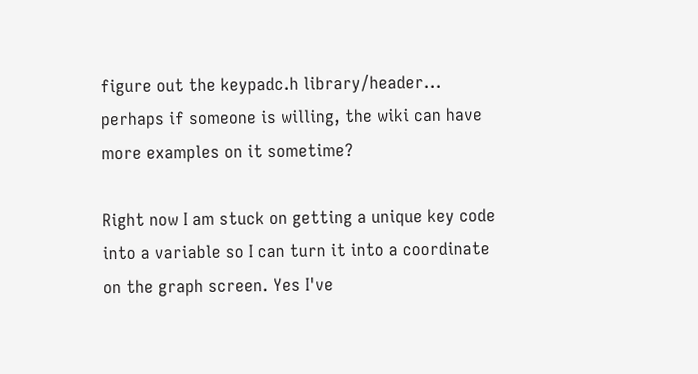figure out the keypadc.h library/header... perhaps if someone is willing, the wiki can have more examples on it sometime?

Right now I am stuck on getting a unique key code into a variable so I can turn it into a coordinate on the graph screen. Yes I've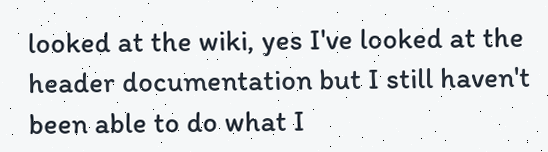looked at the wiki, yes I've looked at the header documentation but I still haven't been able to do what I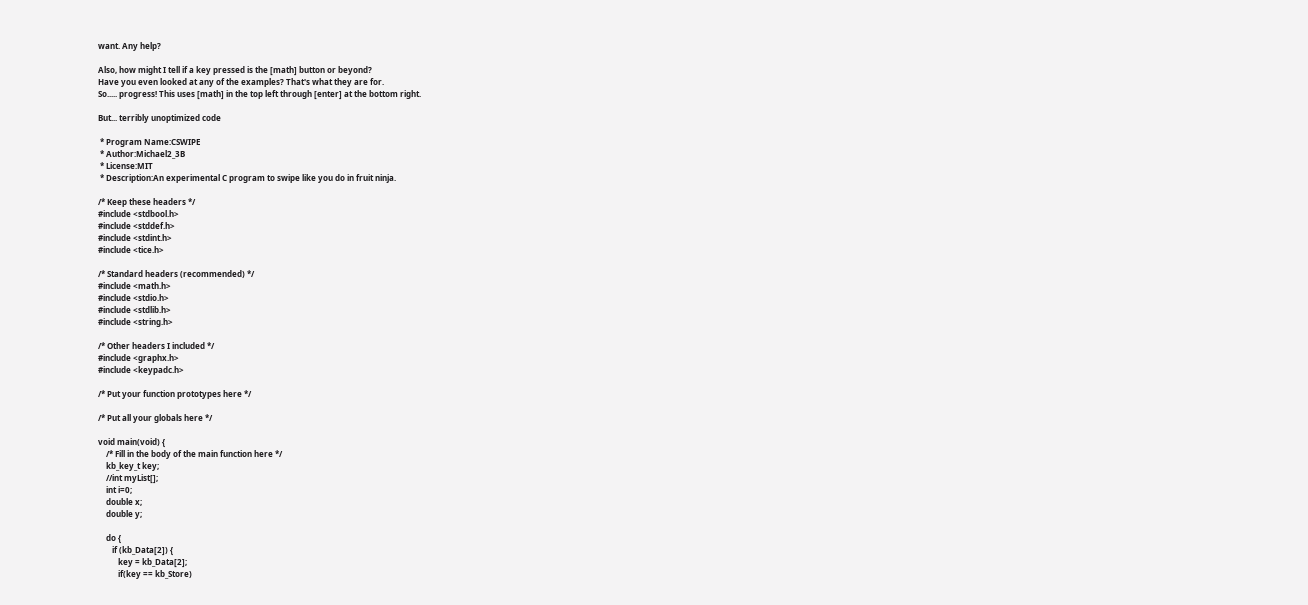want. Any help?

Also, how might I tell if a key pressed is the [math] button or beyond?
Have you even looked at any of the examples? That's what they are for.
So..... progress! This uses [math] in the top left through [enter] at the bottom right.

But... terribly unoptimized code

 * Program Name:CSWIPE
 * Author:Michael2_3B
 * License:MIT
 * Description:An experimental C program to swipe like you do in fruit ninja.

/* Keep these headers */
#include <stdbool.h>
#include <stddef.h>
#include <stdint.h>
#include <tice.h>

/* Standard headers (recommended) */
#include <math.h>
#include <stdio.h>
#include <stdlib.h>
#include <string.h>

/* Other headers I included */
#include <graphx.h>
#include <keypadc.h>

/* Put your function prototypes here */

/* Put all your globals here */

void main(void) {
    /* Fill in the body of the main function here */
    kb_key_t key;
    //int myList[];
    int i=0;
    double x;
    double y;

    do {
       if (kb_Data[2]) {
          key = kb_Data[2];
          if(key == kb_Store)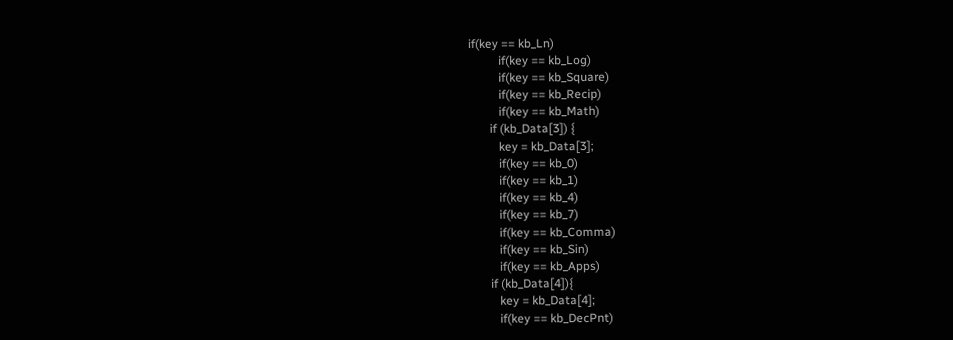if(key == kb_Ln)
          if(key == kb_Log)
          if(key == kb_Square)
          if(key == kb_Recip)
          if(key == kb_Math)
       if (kb_Data[3]) {
          key = kb_Data[3];
          if(key == kb_0)
          if(key == kb_1)
          if(key == kb_4)
          if(key == kb_7)
          if(key == kb_Comma)
          if(key == kb_Sin)
          if(key == kb_Apps)
       if (kb_Data[4]){
          key = kb_Data[4];
          if(key == kb_DecPnt)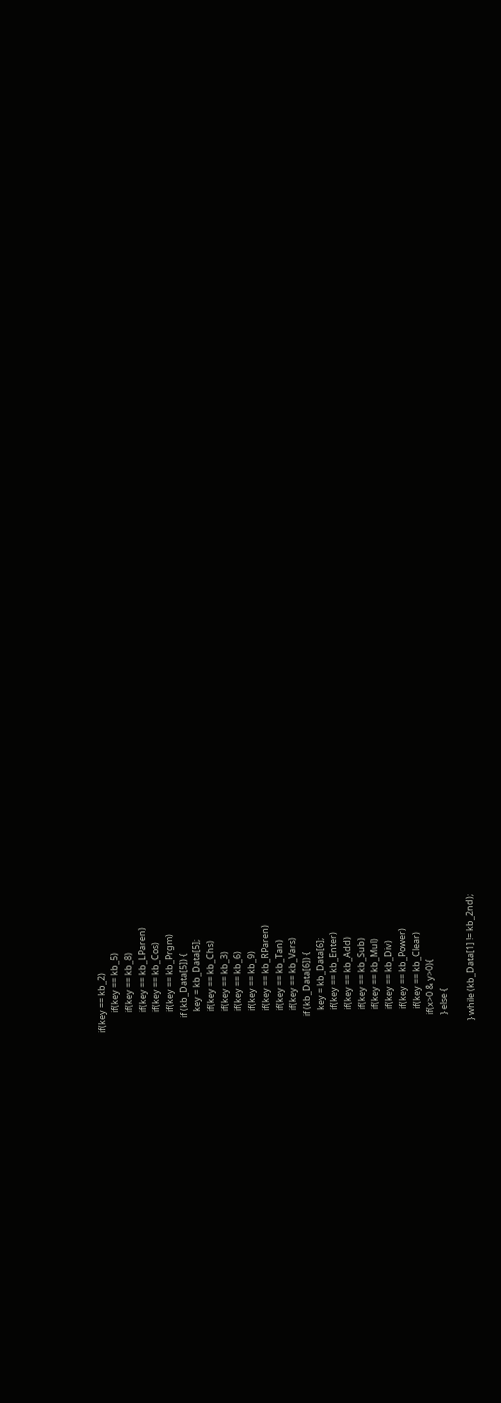if(key == kb_2)
          if(key == kb_5)
          if(key == kb_8)
          if(key == kb_LParen)
          if(key == kb_Cos)
          if(key == kb_Prgm)
       if (kb_Data[5]) {
          key = kb_Data[5];
          if(key == kb_Chs)
          if(key == kb_3)
          if(key == kb_6)
          if(key == kb_9)
          if(key == kb_RParen)
          if(key == kb_Tan)
          if(key == kb_Vars)
       if (kb_Data[6]) {
          key = kb_Data[6];
          if(key == kb_Enter)
          if(key == kb_Add)
          if(key == kb_Sub)
          if(key == kb_Mul)
          if(key == kb_Div)
          if(key == kb_Power)
          if(key == kb_Clear)
       if(x>0 & y>0){
       } else {

    } while (kb_Data[1] != kb_2nd);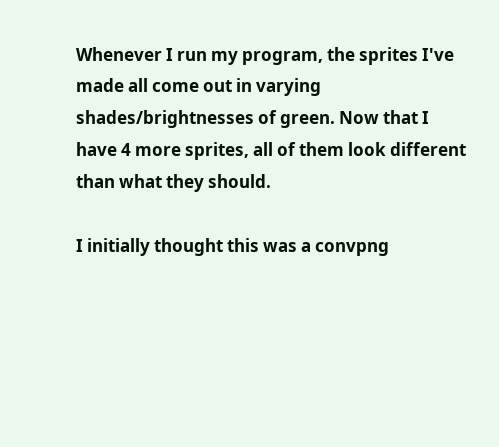Whenever I run my program, the sprites I've made all come out in varying shades/brightnesses of green. Now that I have 4 more sprites, all of them look different than what they should.

I initially thought this was a convpng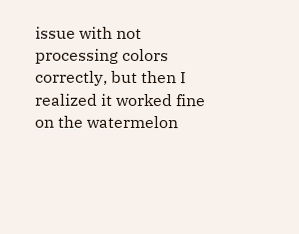issue with not processing colors correctly, but then I realized it worked fine on the watermelon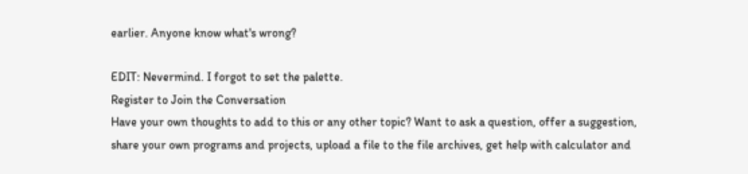earlier. Anyone know what's wrong?

EDIT: Nevermind. I forgot to set the palette.
Register to Join the Conversation
Have your own thoughts to add to this or any other topic? Want to ask a question, offer a suggestion, share your own programs and projects, upload a file to the file archives, get help with calculator and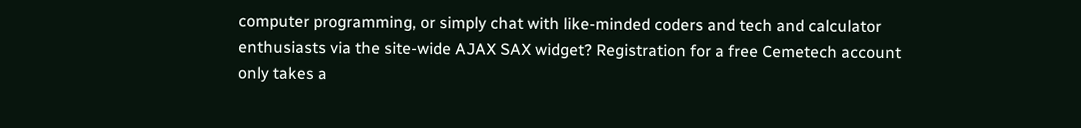computer programming, or simply chat with like-minded coders and tech and calculator enthusiasts via the site-wide AJAX SAX widget? Registration for a free Cemetech account only takes a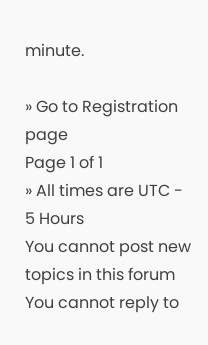minute.

» Go to Registration page
Page 1 of 1
» All times are UTC - 5 Hours
You cannot post new topics in this forum
You cannot reply to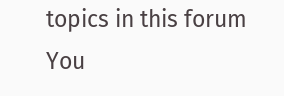topics in this forum
You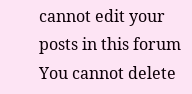cannot edit your posts in this forum
You cannot delete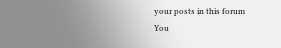your posts in this forum
You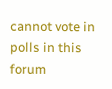cannot vote in polls in this forum